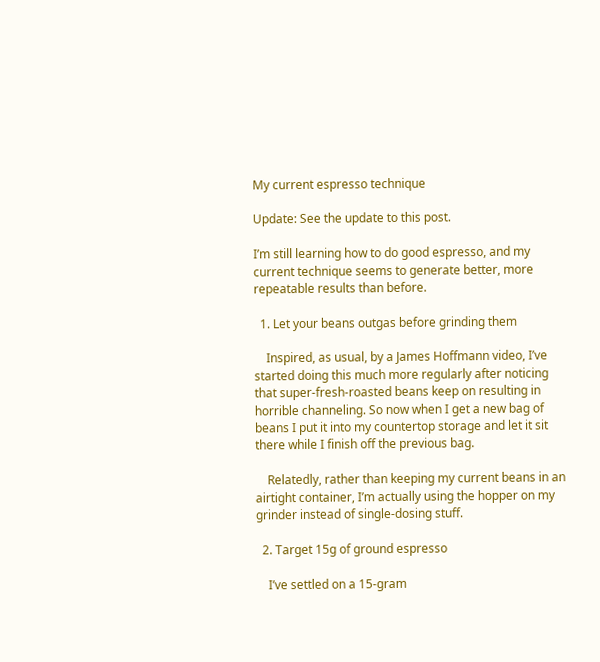My current espresso technique

Update: See the update to this post.

I’m still learning how to do good espresso, and my current technique seems to generate better, more repeatable results than before.

  1. Let your beans outgas before grinding them

    Inspired, as usual, by a James Hoffmann video, I’ve started doing this much more regularly after noticing that super-fresh-roasted beans keep on resulting in horrible channeling. So now when I get a new bag of beans I put it into my countertop storage and let it sit there while I finish off the previous bag.

    Relatedly, rather than keeping my current beans in an airtight container, I’m actually using the hopper on my grinder instead of single-dosing stuff.

  2. Target 15g of ground espresso

    I’ve settled on a 15-gram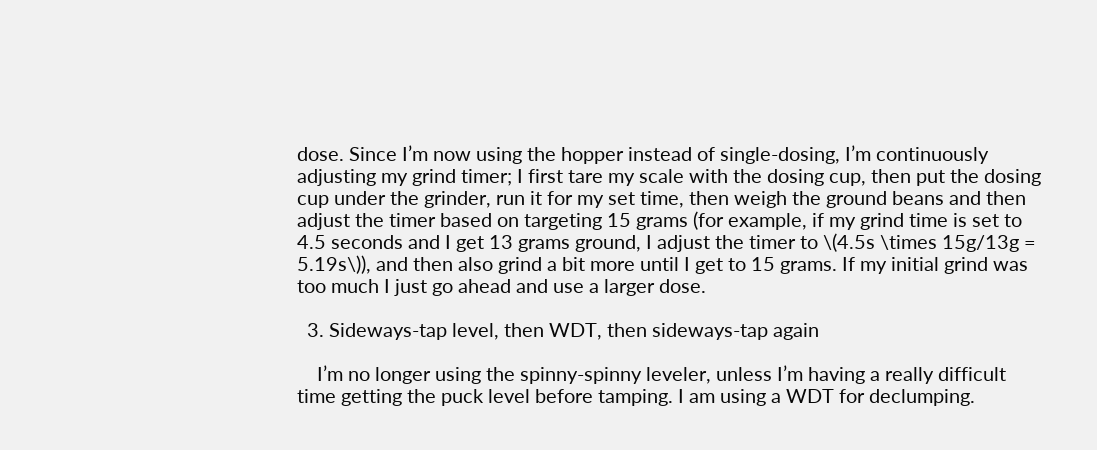dose. Since I’m now using the hopper instead of single-dosing, I’m continuously adjusting my grind timer; I first tare my scale with the dosing cup, then put the dosing cup under the grinder, run it for my set time, then weigh the ground beans and then adjust the timer based on targeting 15 grams (for example, if my grind time is set to 4.5 seconds and I get 13 grams ground, I adjust the timer to \(4.5s \times 15g/13g = 5.19s\)), and then also grind a bit more until I get to 15 grams. If my initial grind was too much I just go ahead and use a larger dose.

  3. Sideways-tap level, then WDT, then sideways-tap again

    I’m no longer using the spinny-spinny leveler, unless I’m having a really difficult time getting the puck level before tamping. I am using a WDT for declumping.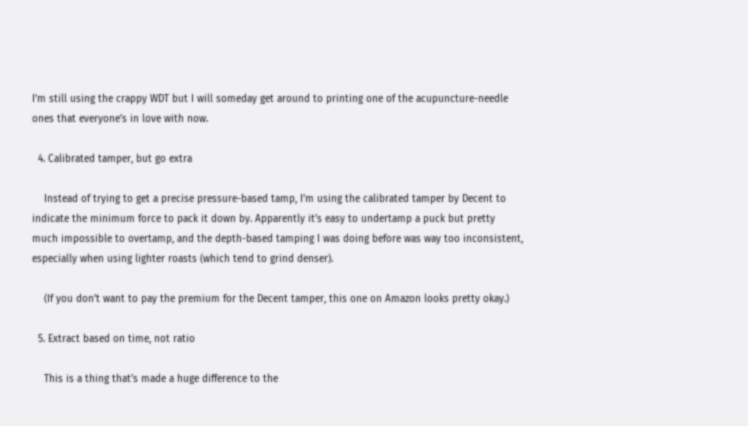I’m still using the crappy WDT but I will someday get around to printing one of the acupuncture-needle ones that everyone’s in love with now.

  4. Calibrated tamper, but go extra

    Instead of trying to get a precise pressure-based tamp, I’m using the calibrated tamper by Decent to indicate the minimum force to pack it down by. Apparently it’s easy to undertamp a puck but pretty much impossible to overtamp, and the depth-based tamping I was doing before was way too inconsistent, especially when using lighter roasts (which tend to grind denser).

    (If you don’t want to pay the premium for the Decent tamper, this one on Amazon looks pretty okay.)

  5. Extract based on time, not ratio

    This is a thing that’s made a huge difference to the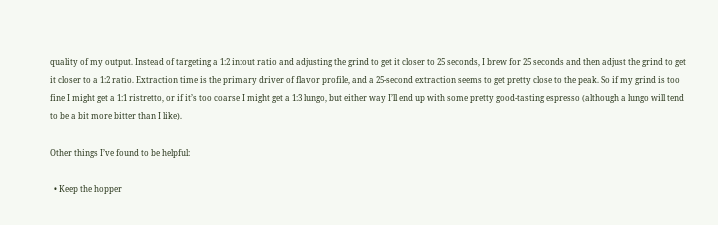quality of my output. Instead of targeting a 1:2 in:out ratio and adjusting the grind to get it closer to 25 seconds, I brew for 25 seconds and then adjust the grind to get it closer to a 1:2 ratio. Extraction time is the primary driver of flavor profile, and a 25-second extraction seems to get pretty close to the peak. So if my grind is too fine I might get a 1:1 ristretto, or if it’s too coarse I might get a 1:3 lungo, but either way I’ll end up with some pretty good-tasting espresso (although a lungo will tend to be a bit more bitter than I like).

Other things I’ve found to be helpful:

  • Keep the hopper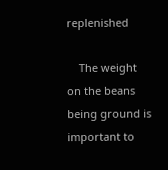replenished

    The weight on the beans being ground is important to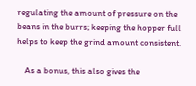regulating the amount of pressure on the beans in the burrs; keeping the hopper full helps to keep the grind amount consistent.

    As a bonus, this also gives the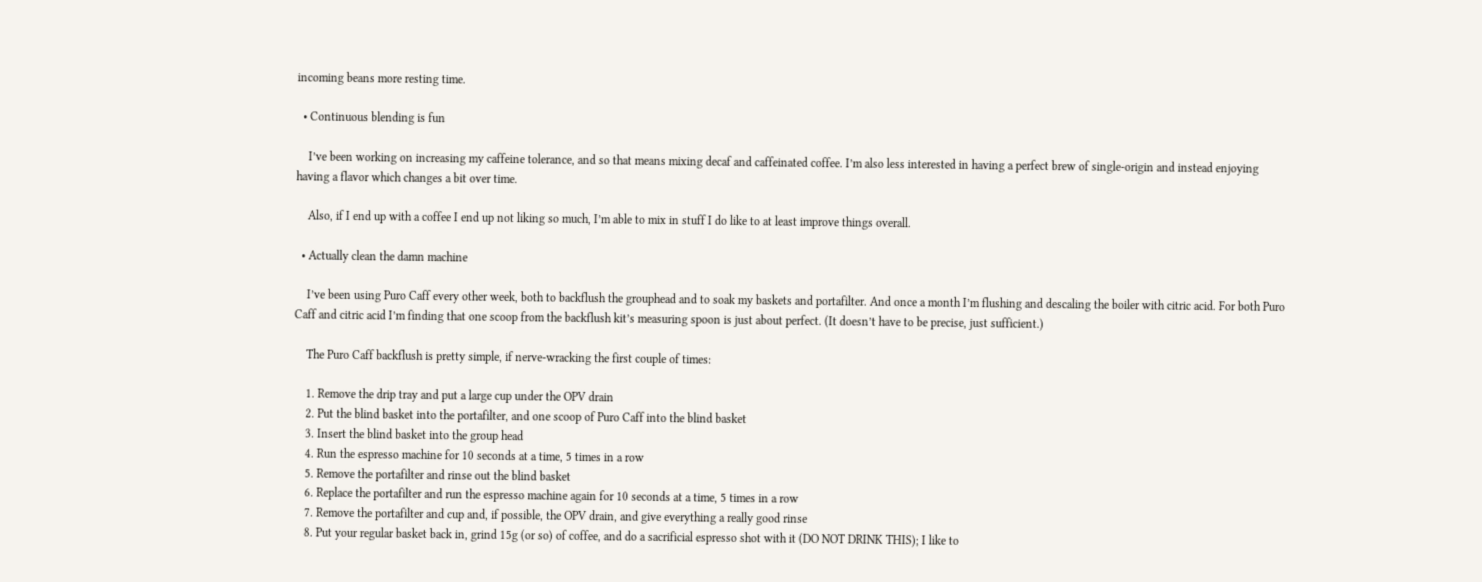incoming beans more resting time.

  • Continuous blending is fun

    I’ve been working on increasing my caffeine tolerance, and so that means mixing decaf and caffeinated coffee. I’m also less interested in having a perfect brew of single-origin and instead enjoying having a flavor which changes a bit over time.

    Also, if I end up with a coffee I end up not liking so much, I’m able to mix in stuff I do like to at least improve things overall.

  • Actually clean the damn machine

    I’ve been using Puro Caff every other week, both to backflush the grouphead and to soak my baskets and portafilter. And once a month I’m flushing and descaling the boiler with citric acid. For both Puro Caff and citric acid I’m finding that one scoop from the backflush kit’s measuring spoon is just about perfect. (It doesn’t have to be precise, just sufficient.)

    The Puro Caff backflush is pretty simple, if nerve-wracking the first couple of times:

    1. Remove the drip tray and put a large cup under the OPV drain
    2. Put the blind basket into the portafilter, and one scoop of Puro Caff into the blind basket
    3. Insert the blind basket into the group head
    4. Run the espresso machine for 10 seconds at a time, 5 times in a row
    5. Remove the portafilter and rinse out the blind basket
    6. Replace the portafilter and run the espresso machine again for 10 seconds at a time, 5 times in a row
    7. Remove the portafilter and cup and, if possible, the OPV drain, and give everything a really good rinse
    8. Put your regular basket back in, grind 15g (or so) of coffee, and do a sacrificial espresso shot with it (DO NOT DRINK THIS); I like to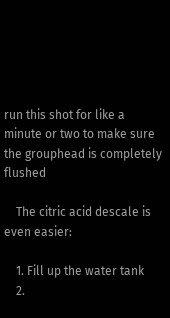run this shot for like a minute or two to make sure the grouphead is completely flushed

    The citric acid descale is even easier:

    1. Fill up the water tank
    2.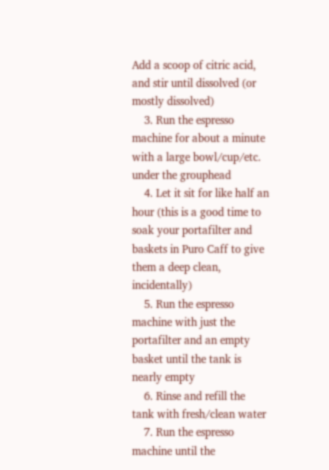Add a scoop of citric acid, and stir until dissolved (or mostly dissolved)
    3. Run the espresso machine for about a minute with a large bowl/cup/etc. under the grouphead
    4. Let it sit for like half an hour (this is a good time to soak your portafilter and baskets in Puro Caff to give them a deep clean, incidentally)
    5. Run the espresso machine with just the portafilter and an empty basket until the tank is nearly empty
    6. Rinse and refill the tank with fresh/clean water
    7. Run the espresso machine until the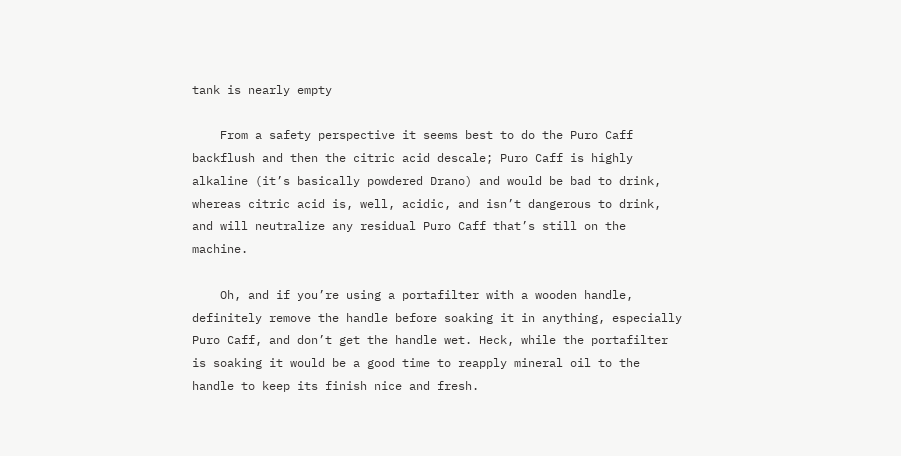tank is nearly empty

    From a safety perspective it seems best to do the Puro Caff backflush and then the citric acid descale; Puro Caff is highly alkaline (it’s basically powdered Drano) and would be bad to drink, whereas citric acid is, well, acidic, and isn’t dangerous to drink, and will neutralize any residual Puro Caff that’s still on the machine.

    Oh, and if you’re using a portafilter with a wooden handle, definitely remove the handle before soaking it in anything, especially Puro Caff, and don’t get the handle wet. Heck, while the portafilter is soaking it would be a good time to reapply mineral oil to the handle to keep its finish nice and fresh.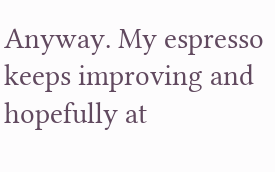Anyway. My espresso keeps improving and hopefully at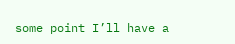some point I’ll have a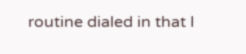routine dialed in that I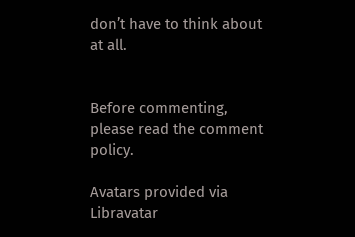don’t have to think about at all.


Before commenting, please read the comment policy.

Avatars provided via Libravatar